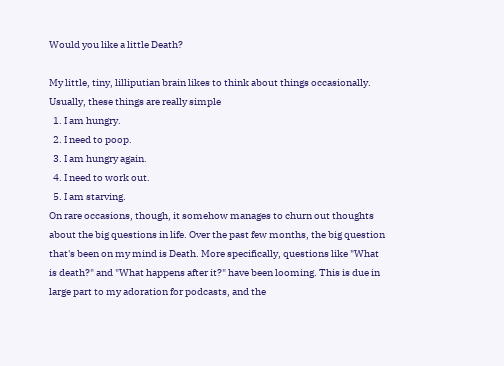Would you like a little Death?

My little, tiny, lilliputian brain likes to think about things occasionally. Usually, these things are really simple
  1. I am hungry.
  2. I need to poop.
  3. I am hungry again.
  4. I need to work out.
  5. I am starving.
On rare occasions, though, it somehow manages to churn out thoughts about the big questions in life. Over the past few months, the big question that's been on my mind is Death. More specifically, questions like "What is death?" and "What happens after it?" have been looming. This is due in large part to my adoration for podcasts, and the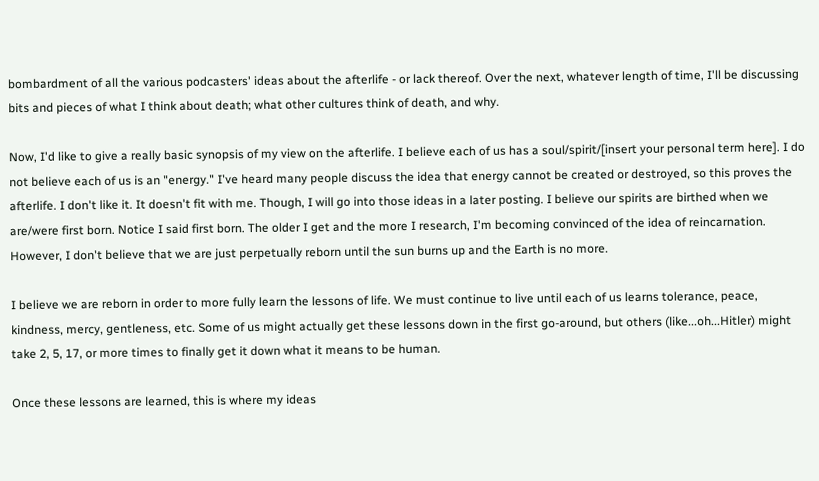bombardment of all the various podcasters' ideas about the afterlife - or lack thereof. Over the next, whatever length of time, I'll be discussing bits and pieces of what I think about death; what other cultures think of death, and why.

Now, I'd like to give a really basic synopsis of my view on the afterlife. I believe each of us has a soul/spirit/[insert your personal term here]. I do not believe each of us is an "energy." I've heard many people discuss the idea that energy cannot be created or destroyed, so this proves the afterlife. I don't like it. It doesn't fit with me. Though, I will go into those ideas in a later posting. I believe our spirits are birthed when we are/were first born. Notice I said first born. The older I get and the more I research, I'm becoming convinced of the idea of reincarnation. However, I don't believe that we are just perpetually reborn until the sun burns up and the Earth is no more.

I believe we are reborn in order to more fully learn the lessons of life. We must continue to live until each of us learns tolerance, peace, kindness, mercy, gentleness, etc. Some of us might actually get these lessons down in the first go-around, but others (like...oh...Hitler) might take 2, 5, 17, or more times to finally get it down what it means to be human.

Once these lessons are learned, this is where my ideas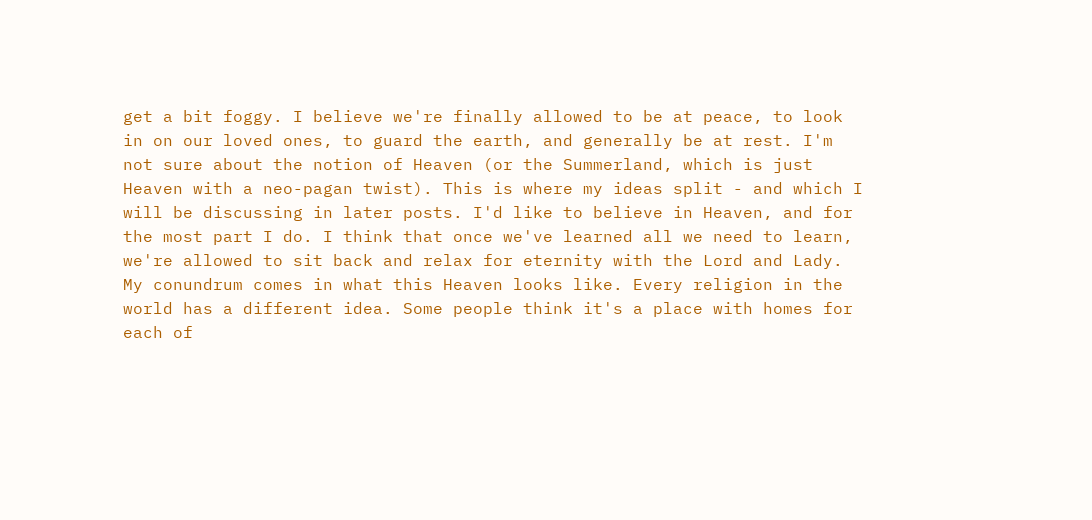get a bit foggy. I believe we're finally allowed to be at peace, to look in on our loved ones, to guard the earth, and generally be at rest. I'm not sure about the notion of Heaven (or the Summerland, which is just Heaven with a neo-pagan twist). This is where my ideas split - and which I will be discussing in later posts. I'd like to believe in Heaven, and for the most part I do. I think that once we've learned all we need to learn, we're allowed to sit back and relax for eternity with the Lord and Lady. My conundrum comes in what this Heaven looks like. Every religion in the world has a different idea. Some people think it's a place with homes for each of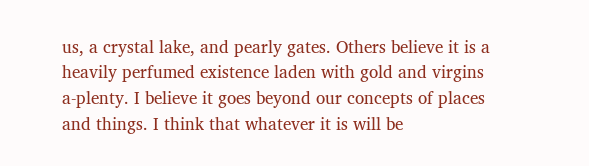us, a crystal lake, and pearly gates. Others believe it is a heavily perfumed existence laden with gold and virgins a-plenty. I believe it goes beyond our concepts of places and things. I think that whatever it is will be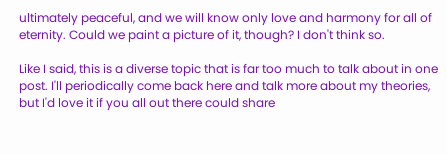ultimately peaceful, and we will know only love and harmony for all of eternity. Could we paint a picture of it, though? I don't think so.

Like I said, this is a diverse topic that is far too much to talk about in one post. I'll periodically come back here and talk more about my theories, but I'd love it if you all out there could share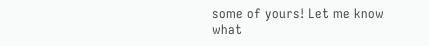some of yours! Let me know what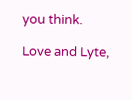you think.

Love and Lyte,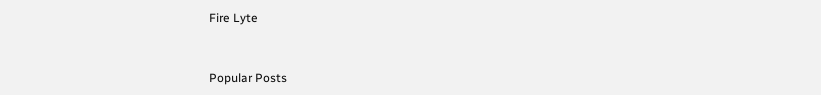Fire Lyte


Popular Posts